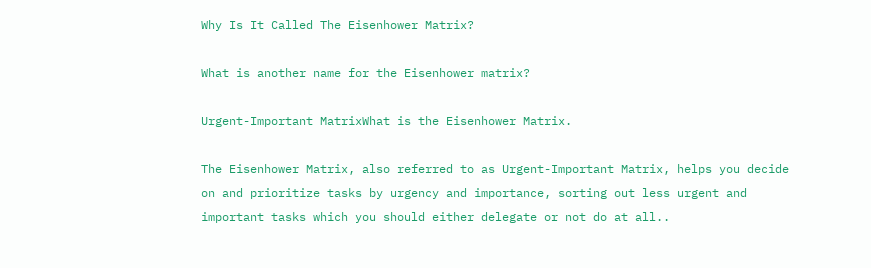Why Is It Called The Eisenhower Matrix?

What is another name for the Eisenhower matrix?

Urgent-Important MatrixWhat is the Eisenhower Matrix.

The Eisenhower Matrix, also referred to as Urgent-Important Matrix, helps you decide on and prioritize tasks by urgency and importance, sorting out less urgent and important tasks which you should either delegate or not do at all..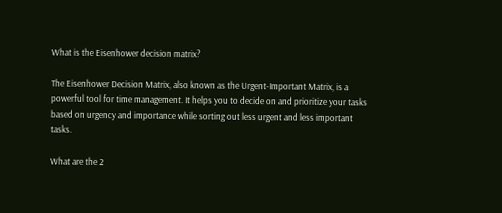What is the Eisenhower decision matrix?

The Eisenhower Decision Matrix, also known as the Urgent-Important Matrix, is a powerful tool for time management. It helps you to decide on and prioritize your tasks based on urgency and importance while sorting out less urgent and less important tasks.

What are the 2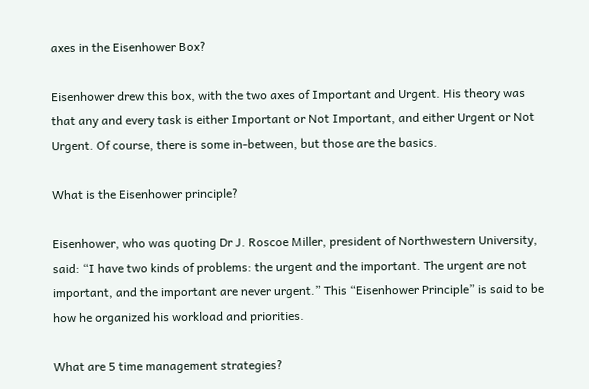axes in the Eisenhower Box?

Eisenhower drew this box, with the two axes of Important and Urgent. His theory was that any and every task is either Important or Not Important, and either Urgent or Not Urgent. Of course, there is some in-between, but those are the basics.

What is the Eisenhower principle?

Eisenhower, who was quoting Dr J. Roscoe Miller, president of Northwestern University, said: “I have two kinds of problems: the urgent and the important. The urgent are not important, and the important are never urgent.” This “Eisenhower Principle” is said to be how he organized his workload and priorities.

What are 5 time management strategies?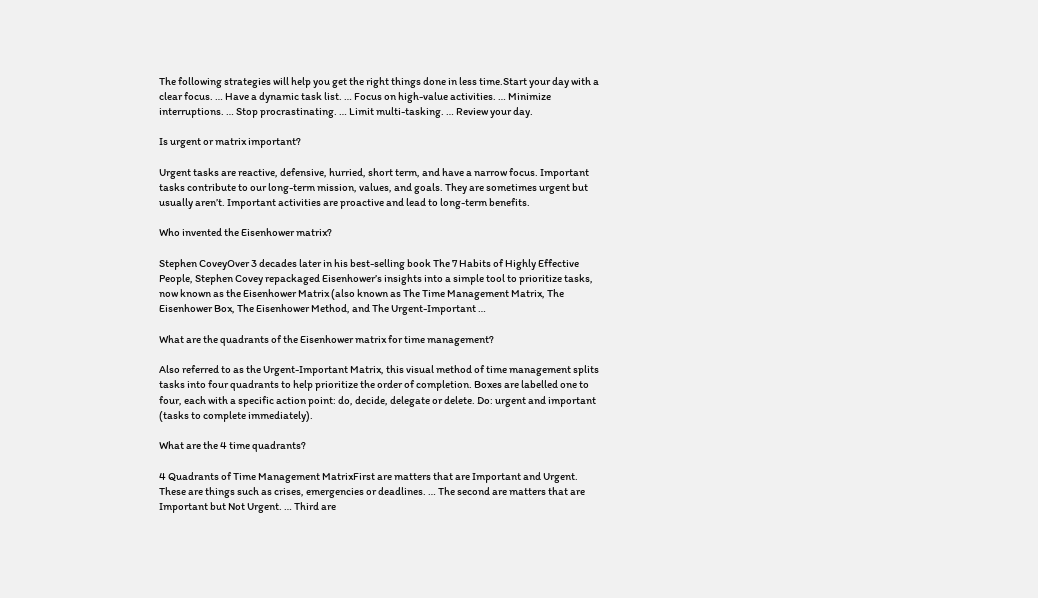The following strategies will help you get the right things done in less time.Start your day with a clear focus. … Have a dynamic task list. … Focus on high-value activities. … Minimize interruptions. … Stop procrastinating. … Limit multi-tasking. … Review your day.

Is urgent or matrix important?

Urgent tasks are reactive, defensive, hurried, short term, and have a narrow focus. Important tasks contribute to our long-term mission, values, and goals. They are sometimes urgent but usually aren’t. Important activities are proactive and lead to long-term benefits.

Who invented the Eisenhower matrix?

Stephen CoveyOver 3 decades later in his best-selling book The 7 Habits of Highly Effective People, Stephen Covey repackaged Eisenhower’s insights into a simple tool to prioritize tasks, now known as the Eisenhower Matrix (also known as The Time Management Matrix, The Eisenhower Box, The Eisenhower Method, and The Urgent-Important …

What are the quadrants of the Eisenhower matrix for time management?

Also referred to as the Urgent-Important Matrix, this visual method of time management splits tasks into four quadrants to help prioritize the order of completion. Boxes are labelled one to four, each with a specific action point: do, decide, delegate or delete. Do: urgent and important (tasks to complete immediately).

What are the 4 time quadrants?

4 Quadrants of Time Management MatrixFirst are matters that are Important and Urgent. These are things such as crises, emergencies or deadlines. … The second are matters that are Important but Not Urgent. … Third are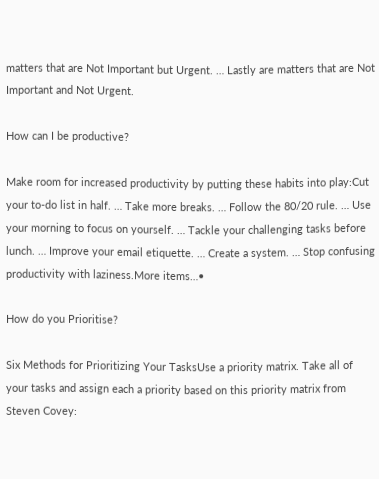matters that are Not Important but Urgent. … Lastly are matters that are Not Important and Not Urgent.

How can I be productive?

Make room for increased productivity by putting these habits into play:Cut your to-do list in half. … Take more breaks. … Follow the 80/20 rule. … Use your morning to focus on yourself. … Tackle your challenging tasks before lunch. … Improve your email etiquette. … Create a system. … Stop confusing productivity with laziness.More items…•

How do you Prioritise?

Six Methods for Prioritizing Your TasksUse a priority matrix. Take all of your tasks and assign each a priority based on this priority matrix from Steven Covey: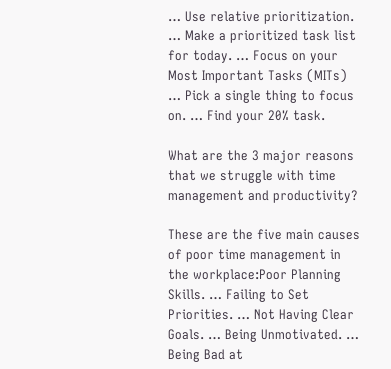… Use relative prioritization. … Make a prioritized task list for today. … Focus on your Most Important Tasks (MITs) … Pick a single thing to focus on. … Find your 20% task.

What are the 3 major reasons that we struggle with time management and productivity?

These are the five main causes of poor time management in the workplace:Poor Planning Skills. … Failing to Set Priorities. … Not Having Clear Goals. … Being Unmotivated. … Being Bad at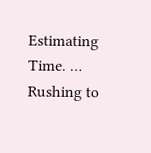Estimating Time. … Rushing to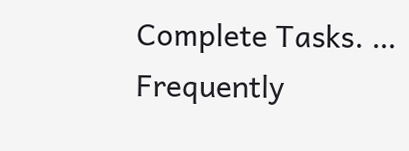Complete Tasks. … Frequently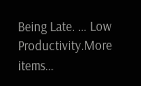Being Late. … Low Productivity.More items…